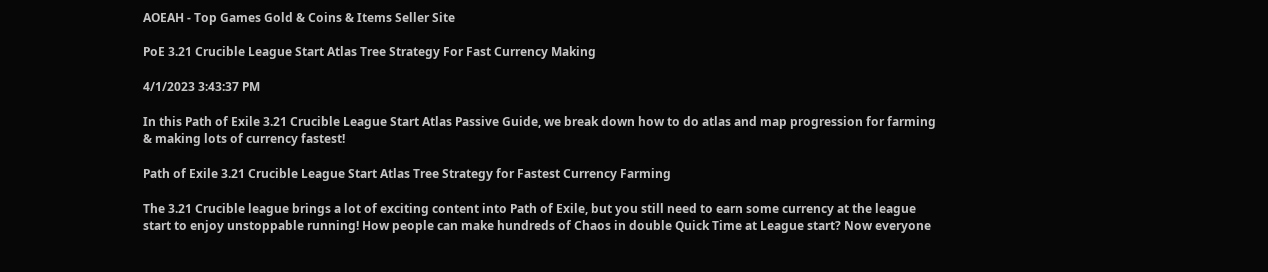AOEAH - Top Games Gold & Coins & Items Seller Site

PoE 3.21 Crucible League Start Atlas Tree Strategy For Fast Currency Making

4/1/2023 3:43:37 PM

In this Path of Exile 3.21 Crucible League Start Atlas Passive Guide, we break down how to do atlas and map progression for farming & making lots of currency fastest!

Path of Exile 3.21 Crucible League Start Atlas Tree Strategy for Fastest Currency Farming

The 3.21 Crucible league brings a lot of exciting content into Path of Exile, but you still need to earn some currency at the league start to enjoy unstoppable running! How people can make hundreds of Chaos in double Quick Time at League start? Now everyone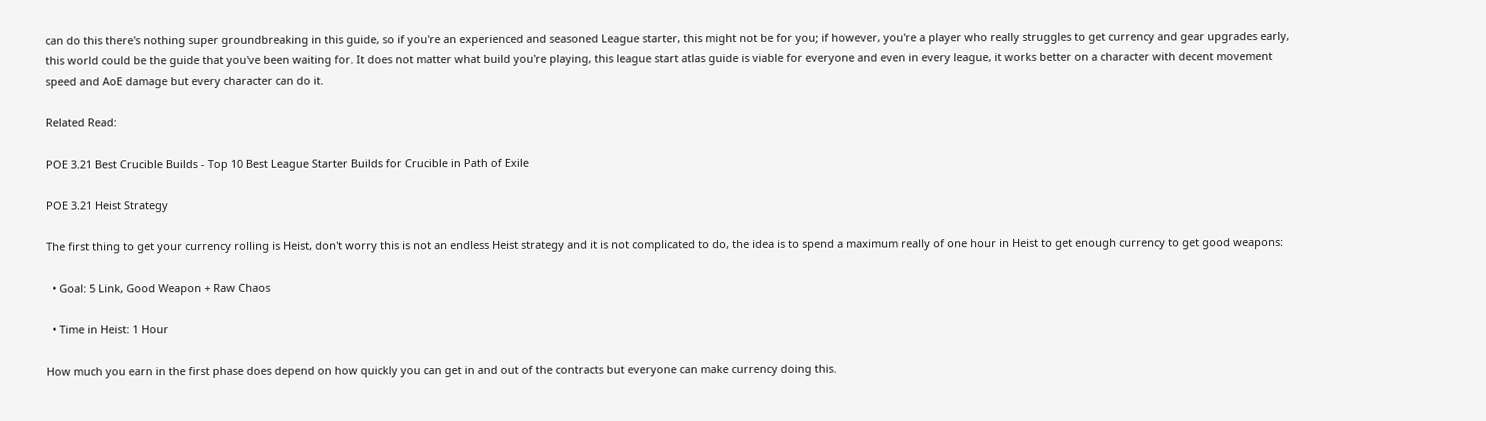can do this there's nothing super groundbreaking in this guide, so if you're an experienced and seasoned League starter, this might not be for you; if however, you're a player who really struggles to get currency and gear upgrades early, this world could be the guide that you've been waiting for. It does not matter what build you're playing, this league start atlas guide is viable for everyone and even in every league, it works better on a character with decent movement speed and AoE damage but every character can do it.

Related Read:

POE 3.21 Best Crucible Builds - Top 10 Best League Starter Builds for Crucible in Path of Exile

POE 3.21 Heist Strategy

The first thing to get your currency rolling is Heist, don't worry this is not an endless Heist strategy and it is not complicated to do, the idea is to spend a maximum really of one hour in Heist to get enough currency to get good weapons:

  • Goal: 5 Link, Good Weapon + Raw Chaos

  • Time in Heist: 1 Hour

How much you earn in the first phase does depend on how quickly you can get in and out of the contracts but everyone can make currency doing this.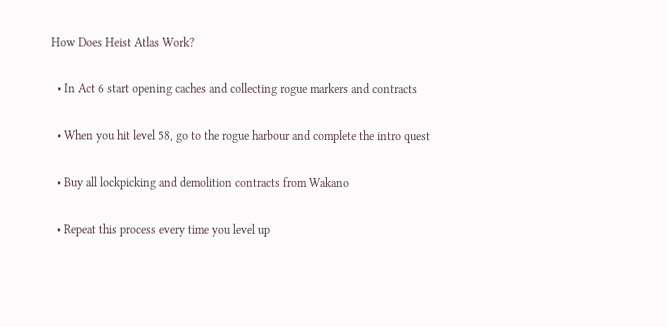How Does Heist Atlas Work?

  • In Act 6 start opening caches and collecting rogue markers and contracts

  • When you hit level 58, go to the rogue harbour and complete the intro quest

  • Buy all lockpicking and demolition contracts from Wakano

  • Repeat this process every time you level up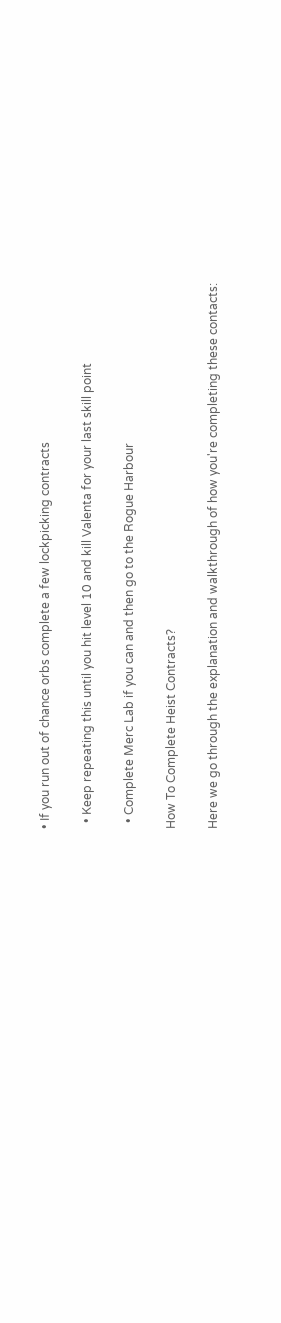• If you run out of chance orbs complete a few lockpicking contracts

  • Keep repeating this until you hit level 10 and kill Valenta for your last skill point

  • Complete Merc Lab if you can and then go to the Rogue Harbour

How To Complete Heist Contracts?

Here we go through the explanation and walkthrough of how you're completing these contacts: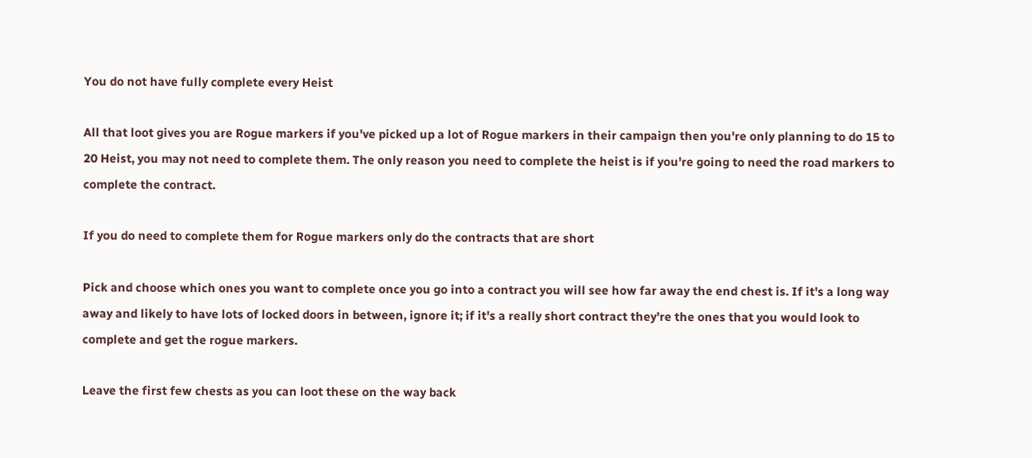You do not have fully complete every Heist

All that loot gives you are Rogue markers if you've picked up a lot of Rogue markers in their campaign then you're only planning to do 15 to 20 Heist, you may not need to complete them. The only reason you need to complete the heist is if you're going to need the road markers to complete the contract.

If you do need to complete them for Rogue markers only do the contracts that are short

Pick and choose which ones you want to complete once you go into a contract you will see how far away the end chest is. If it's a long way away and likely to have lots of locked doors in between, ignore it; if it's a really short contract they're the ones that you would look to complete and get the rogue markers.

Leave the first few chests as you can loot these on the way back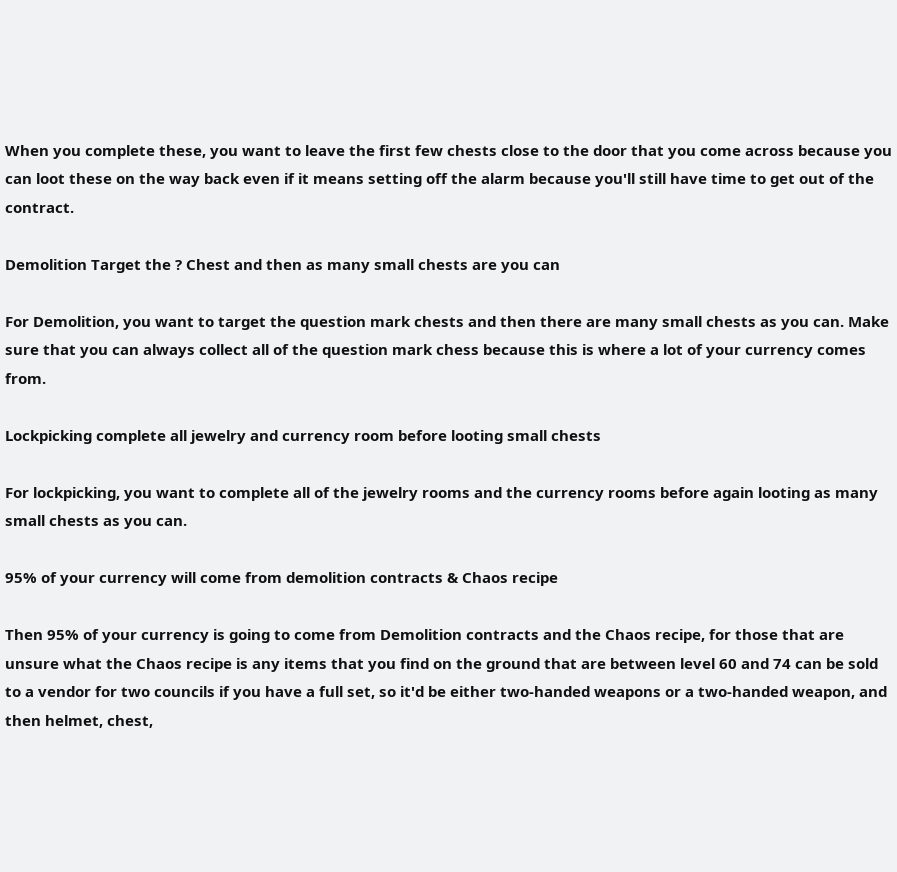When you complete these, you want to leave the first few chests close to the door that you come across because you can loot these on the way back even if it means setting off the alarm because you'll still have time to get out of the contract.

Demolition Target the ? Chest and then as many small chests are you can

For Demolition, you want to target the question mark chests and then there are many small chests as you can. Make sure that you can always collect all of the question mark chess because this is where a lot of your currency comes from.

Lockpicking complete all jewelry and currency room before looting small chests

For lockpicking, you want to complete all of the jewelry rooms and the currency rooms before again looting as many small chests as you can.

95% of your currency will come from demolition contracts & Chaos recipe

Then 95% of your currency is going to come from Demolition contracts and the Chaos recipe, for those that are unsure what the Chaos recipe is any items that you find on the ground that are between level 60 and 74 can be sold to a vendor for two councils if you have a full set, so it'd be either two-handed weapons or a two-handed weapon, and then helmet, chest,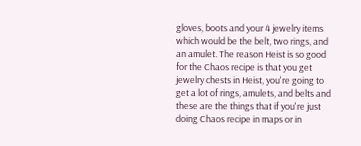gloves, boots and your 4 jewelry items which would be the belt, two rings, and an amulet. The reason Heist is so good for the Chaos recipe is that you get jewelry chests in Heist, you're going to get a lot of rings, amulets, and belts and these are the things that if you're just doing Chaos recipe in maps or in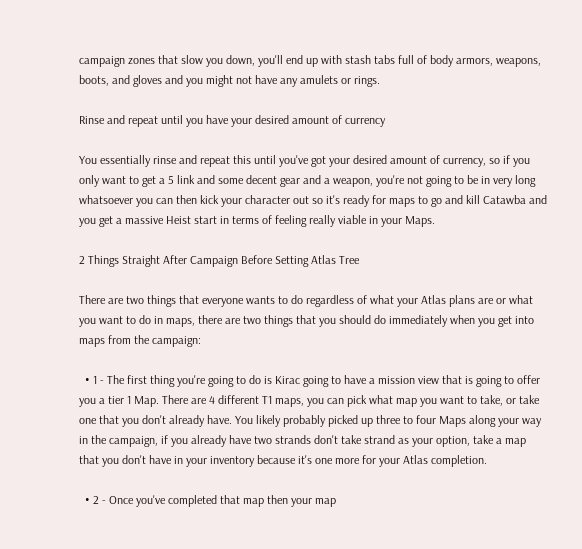campaign zones that slow you down, you'll end up with stash tabs full of body armors, weapons, boots, and gloves and you might not have any amulets or rings.

Rinse and repeat until you have your desired amount of currency

You essentially rinse and repeat this until you've got your desired amount of currency, so if you only want to get a 5 link and some decent gear and a weapon, you're not going to be in very long whatsoever you can then kick your character out so it's ready for maps to go and kill Catawba and you get a massive Heist start in terms of feeling really viable in your Maps.

2 Things Straight After Campaign Before Setting Atlas Tree

There are two things that everyone wants to do regardless of what your Atlas plans are or what you want to do in maps, there are two things that you should do immediately when you get into maps from the campaign:

  • 1 - The first thing you're going to do is Kirac going to have a mission view that is going to offer you a tier 1 Map. There are 4 different T1 maps, you can pick what map you want to take, or take one that you don't already have. You likely probably picked up three to four Maps along your way in the campaign, if you already have two strands don't take strand as your option, take a map that you don't have in your inventory because it's one more for your Atlas completion.

  • 2 - Once you've completed that map then your map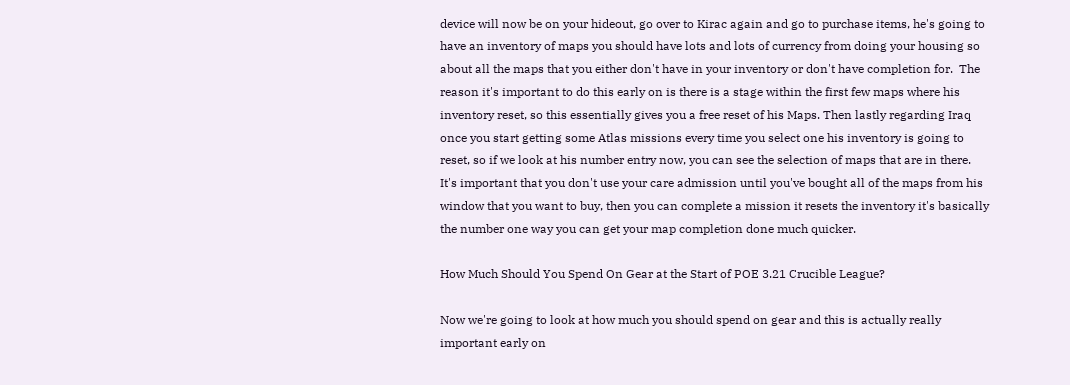device will now be on your hideout, go over to Kirac again and go to purchase items, he's going to have an inventory of maps you should have lots and lots of currency from doing your housing so about all the maps that you either don't have in your inventory or don't have completion for.  The reason it's important to do this early on is there is a stage within the first few maps where his inventory reset, so this essentially gives you a free reset of his Maps. Then lastly regarding Iraq once you start getting some Atlas missions every time you select one his inventory is going to reset, so if we look at his number entry now, you can see the selection of maps that are in there. It's important that you don't use your care admission until you've bought all of the maps from his window that you want to buy, then you can complete a mission it resets the inventory it's basically the number one way you can get your map completion done much quicker.

How Much Should You Spend On Gear at the Start of POE 3.21 Crucible League?

Now we're going to look at how much you should spend on gear and this is actually really important early on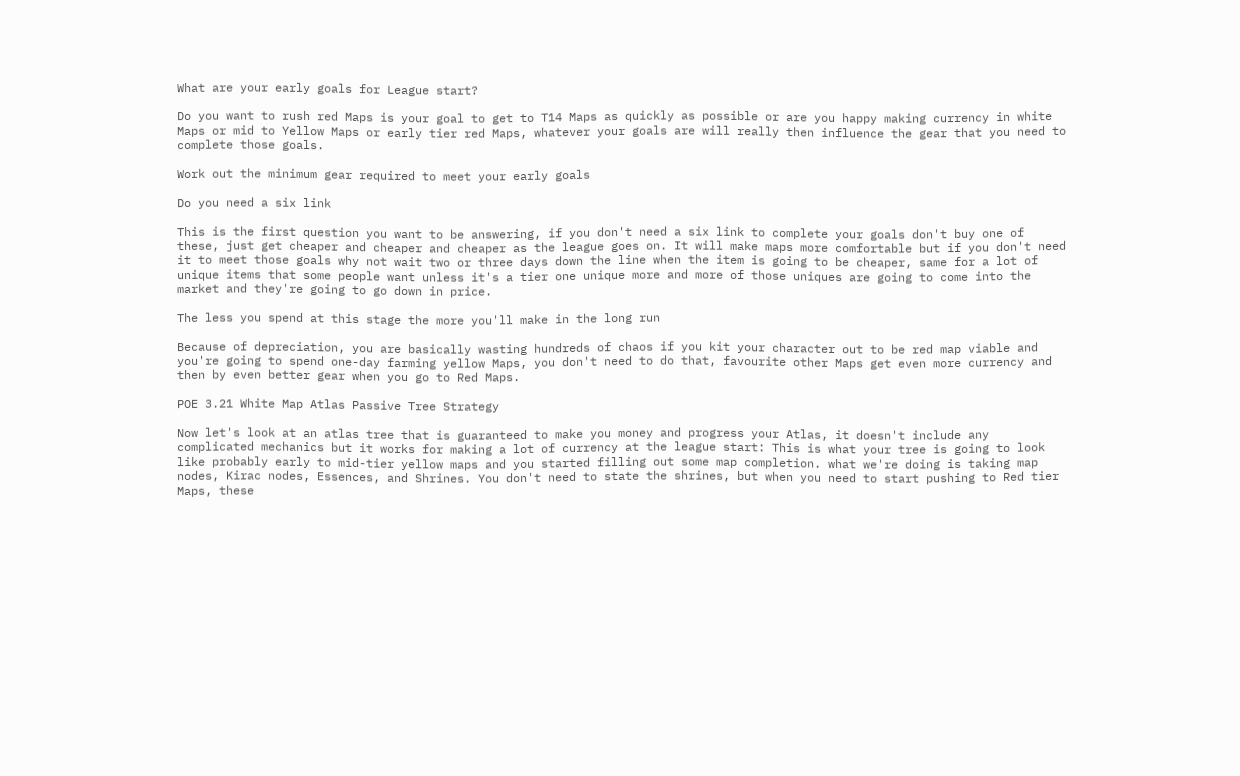What are your early goals for League start?

Do you want to rush red Maps is your goal to get to T14 Maps as quickly as possible or are you happy making currency in white Maps or mid to Yellow Maps or early tier red Maps, whatever your goals are will really then influence the gear that you need to complete those goals.

Work out the minimum gear required to meet your early goals

Do you need a six link

This is the first question you want to be answering, if you don't need a six link to complete your goals don't buy one of these, just get cheaper and cheaper and cheaper as the league goes on. It will make maps more comfortable but if you don't need it to meet those goals why not wait two or three days down the line when the item is going to be cheaper, same for a lot of unique items that some people want unless it's a tier one unique more and more of those uniques are going to come into the market and they're going to go down in price.

The less you spend at this stage the more you'll make in the long run

Because of depreciation, you are basically wasting hundreds of chaos if you kit your character out to be red map viable and you're going to spend one-day farming yellow Maps, you don't need to do that, favourite other Maps get even more currency and then by even better gear when you go to Red Maps.

POE 3.21 White Map Atlas Passive Tree Strategy

Now let's look at an atlas tree that is guaranteed to make you money and progress your Atlas, it doesn't include any complicated mechanics but it works for making a lot of currency at the league start: This is what your tree is going to look like probably early to mid-tier yellow maps and you started filling out some map completion. what we're doing is taking map nodes, Kirac nodes, Essences, and Shrines. You don't need to state the shrines, but when you need to start pushing to Red tier Maps, these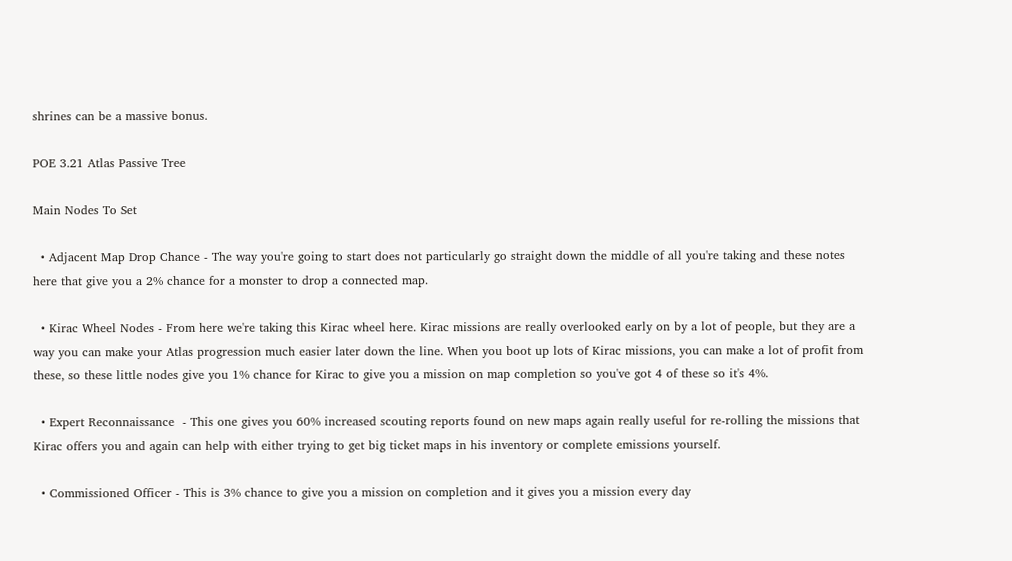shrines can be a massive bonus.

POE 3.21 Atlas Passive Tree

Main Nodes To Set

  • Adjacent Map Drop Chance - The way you're going to start does not particularly go straight down the middle of all you're taking and these notes here that give you a 2% chance for a monster to drop a connected map.

  • Kirac Wheel Nodes - From here we're taking this Kirac wheel here. Kirac missions are really overlooked early on by a lot of people, but they are a way you can make your Atlas progression much easier later down the line. When you boot up lots of Kirac missions, you can make a lot of profit from these, so these little nodes give you 1% chance for Kirac to give you a mission on map completion so you've got 4 of these so it's 4%.

  • Expert Reconnaissance  - This one gives you 60% increased scouting reports found on new maps again really useful for re-rolling the missions that Kirac offers you and again can help with either trying to get big ticket maps in his inventory or complete emissions yourself.

  • Commissioned Officer - This is 3% chance to give you a mission on completion and it gives you a mission every day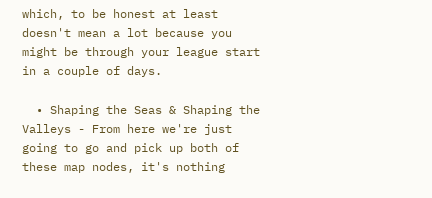which, to be honest at least doesn't mean a lot because you might be through your league start in a couple of days.

  • Shaping the Seas & Shaping the Valleys - From here we're just going to go and pick up both of these map nodes, it's nothing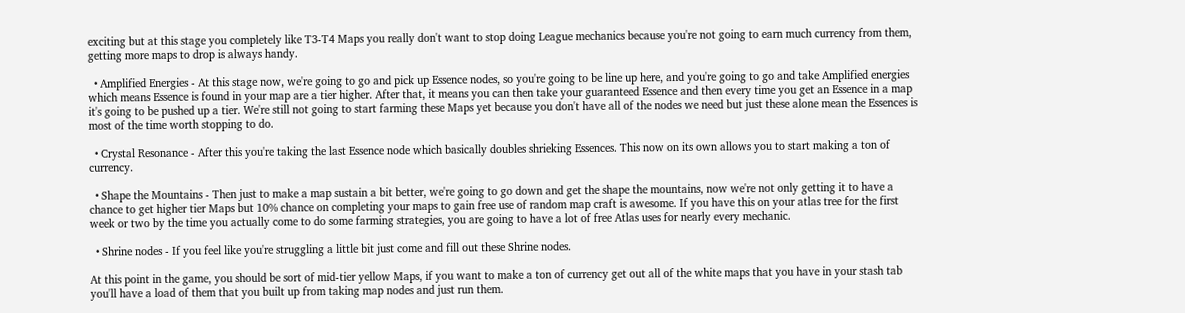exciting but at this stage you completely like T3-T4 Maps you really don't want to stop doing League mechanics because you're not going to earn much currency from them, getting more maps to drop is always handy.

  • Amplified Energies - At this stage now, we're going to go and pick up Essence nodes, so you're going to be line up here, and you're going to go and take Amplified energies which means Essence is found in your map are a tier higher. After that, it means you can then take your guaranteed Essence and then every time you get an Essence in a map it's going to be pushed up a tier. We're still not going to start farming these Maps yet because you don't have all of the nodes we need but just these alone mean the Essences is most of the time worth stopping to do.

  • Crystal Resonance - After this you're taking the last Essence node which basically doubles shrieking Essences. This now on its own allows you to start making a ton of currency.

  • Shape the Mountains - Then just to make a map sustain a bit better, we're going to go down and get the shape the mountains, now we're not only getting it to have a chance to get higher tier Maps but 10% chance on completing your maps to gain free use of random map craft is awesome. If you have this on your atlas tree for the first week or two by the time you actually come to do some farming strategies, you are going to have a lot of free Atlas uses for nearly every mechanic.

  • Shrine nodes - If you feel like you're struggling a little bit just come and fill out these Shrine nodes.

At this point in the game, you should be sort of mid-tier yellow Maps, if you want to make a ton of currency get out all of the white maps that you have in your stash tab you'll have a load of them that you built up from taking map nodes and just run them.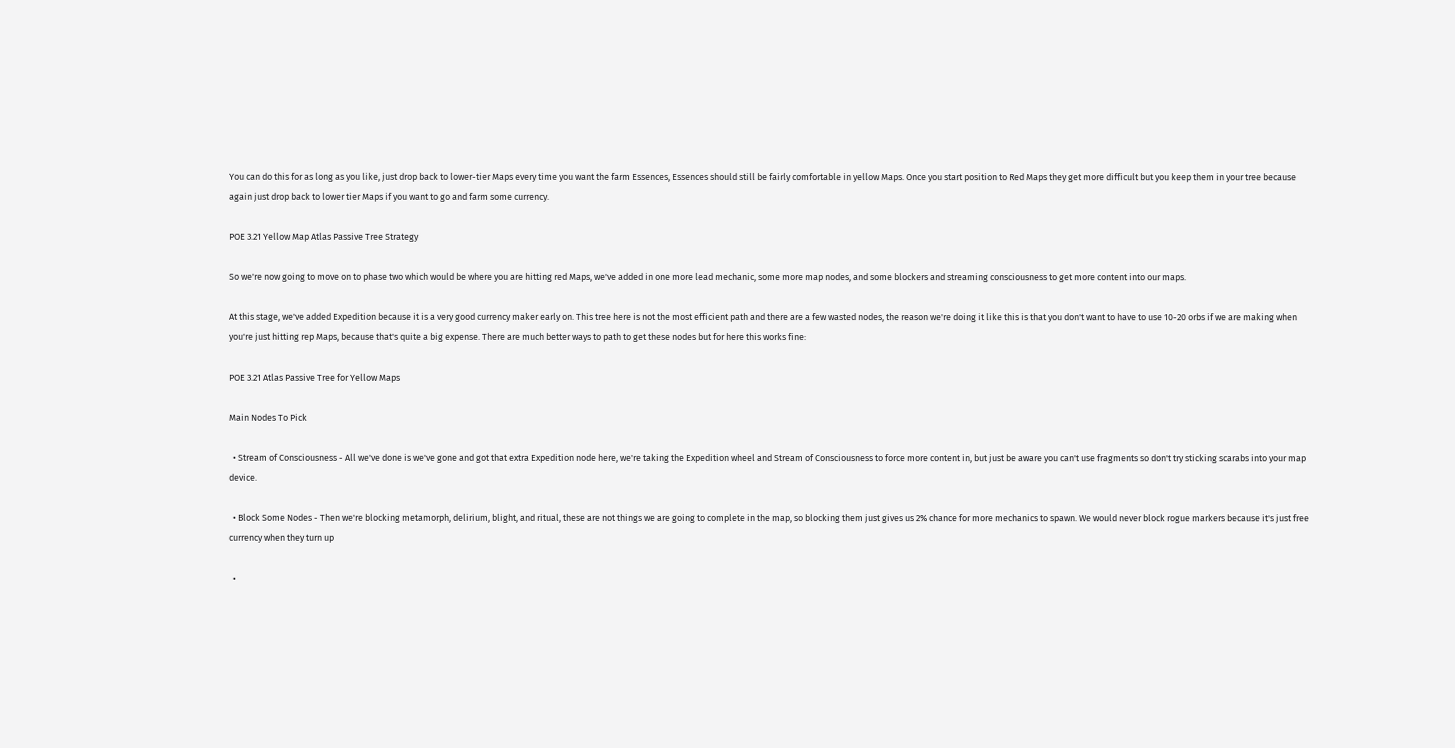You can do this for as long as you like, just drop back to lower-tier Maps every time you want the farm Essences, Essences should still be fairly comfortable in yellow Maps. Once you start position to Red Maps they get more difficult but you keep them in your tree because again just drop back to lower tier Maps if you want to go and farm some currency.

POE 3.21 Yellow Map Atlas Passive Tree Strategy

So we're now going to move on to phase two which would be where you are hitting red Maps, we've added in one more lead mechanic, some more map nodes, and some blockers and streaming consciousness to get more content into our maps.

At this stage, we've added Expedition because it is a very good currency maker early on. This tree here is not the most efficient path and there are a few wasted nodes, the reason we're doing it like this is that you don't want to have to use 10-20 orbs if we are making when you're just hitting rep Maps, because that's quite a big expense. There are much better ways to path to get these nodes but for here this works fine:

POE 3.21 Atlas Passive Tree for Yellow Maps

Main Nodes To Pick

  • Stream of Consciousness - All we've done is we've gone and got that extra Expedition node here, we're taking the Expedition wheel and Stream of Consciousness to force more content in, but just be aware you can't use fragments so don't try sticking scarabs into your map device.

  • Block Some Nodes - Then we're blocking metamorph, delirium, blight, and ritual, these are not things we are going to complete in the map, so blocking them just gives us 2% chance for more mechanics to spawn. We would never block rogue markers because it's just free currency when they turn up

  •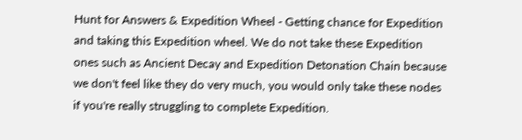Hunt for Answers & Expedition Wheel - Getting chance for Expedition and taking this Expedition wheel. We do not take these Expedition ones such as Ancient Decay and Expedition Detonation Chain because we don't feel like they do very much, you would only take these nodes if you're really struggling to complete Expedition.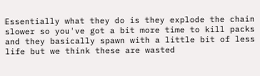Essentially what they do is they explode the chain slower so you've got a bit more time to kill packs and they basically spawn with a little bit of less life but we think these are wasted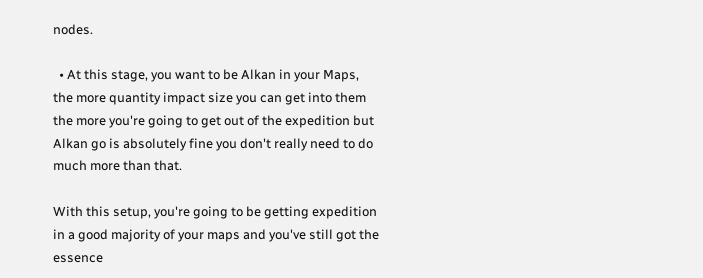nodes.

  • At this stage, you want to be Alkan in your Maps, the more quantity impact size you can get into them the more you're going to get out of the expedition but Alkan go is absolutely fine you don't really need to do much more than that.

With this setup, you're going to be getting expedition in a good majority of your maps and you've still got the essence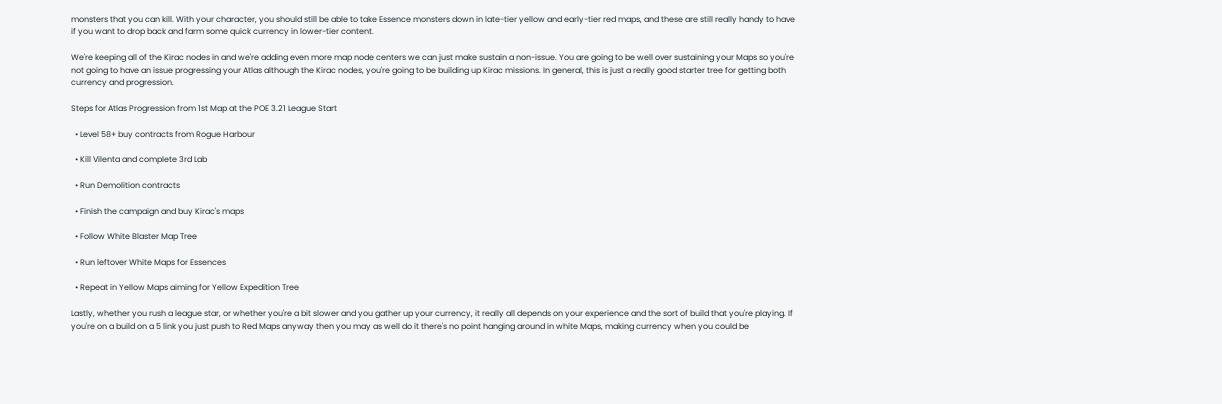monsters that you can kill. With your character, you should still be able to take Essence monsters down in late-tier yellow and early-tier red maps, and these are still really handy to have if you want to drop back and farm some quick currency in lower-tier content.

We're keeping all of the Kirac nodes in and we're adding even more map node centers we can just make sustain a non-issue. You are going to be well over sustaining your Maps so you're not going to have an issue progressing your Atlas although the Kirac nodes, you're going to be building up Kirac missions. In general, this is just a really good starter tree for getting both currency and progression.

Steps for Atlas Progression from 1st Map at the POE 3.21 League Start

  • Level 58+ buy contracts from Rogue Harbour

  • Kill Vilenta and complete 3rd Lab

  • Run Demolition contracts

  • Finish the campaign and buy Kirac's maps

  • Follow White Blaster Map Tree

  • Run leftover White Maps for Essences

  • Repeat in Yellow Maps aiming for Yellow Expedition Tree

Lastly, whether you rush a league star, or whether you're a bit slower and you gather up your currency, it really all depends on your experience and the sort of build that you're playing. If you're on a build on a 5 link you just push to Red Maps anyway then you may as well do it there's no point hanging around in white Maps, making currency when you could be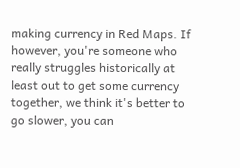making currency in Red Maps. If however, you're someone who really struggles historically at least out to get some currency together, we think it's better to go slower, you can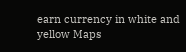earn currency in white and yellow Maps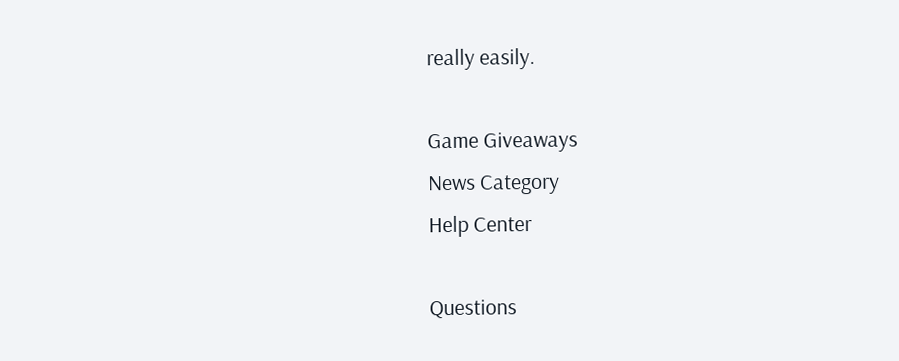really easily.

Game Giveaways
News Category
Help Center

Questions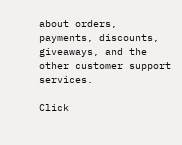about orders, payments, discounts, giveaways, and the other customer support services.

Click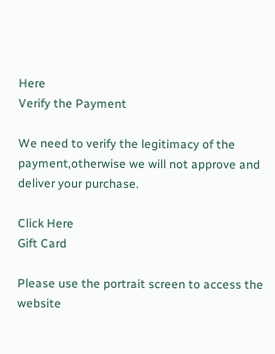Here
Verify the Payment

We need to verify the legitimacy of the payment,otherwise we will not approve and deliver your purchase.

Click Here
Gift Card

Please use the portrait screen to access the website